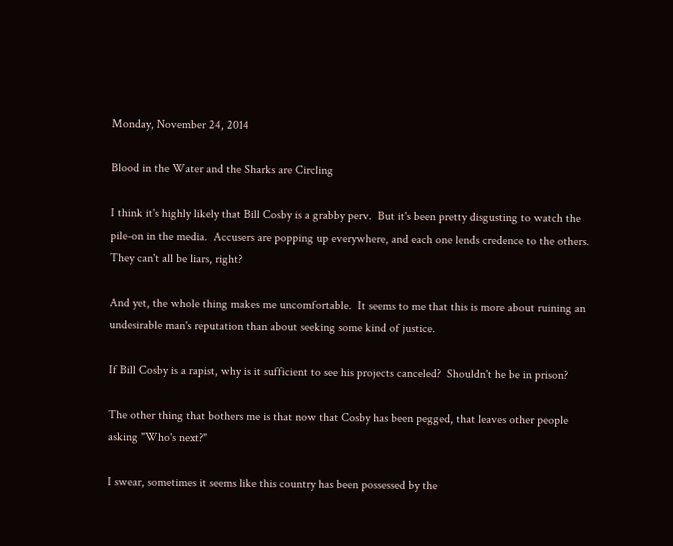Monday, November 24, 2014

Blood in the Water and the Sharks are Circling

I think it's highly likely that Bill Cosby is a grabby perv.  But it's been pretty disgusting to watch the pile-on in the media.  Accusers are popping up everywhere, and each one lends credence to the others.  They can't all be liars, right?

And yet, the whole thing makes me uncomfortable.  It seems to me that this is more about ruining an undesirable man's reputation than about seeking some kind of justice.

If Bill Cosby is a rapist, why is it sufficient to see his projects canceled?  Shouldn't he be in prison?

The other thing that bothers me is that now that Cosby has been pegged, that leaves other people asking "Who's next?"

I swear, sometimes it seems like this country has been possessed by the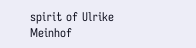spirit of Ulrike Meinhof